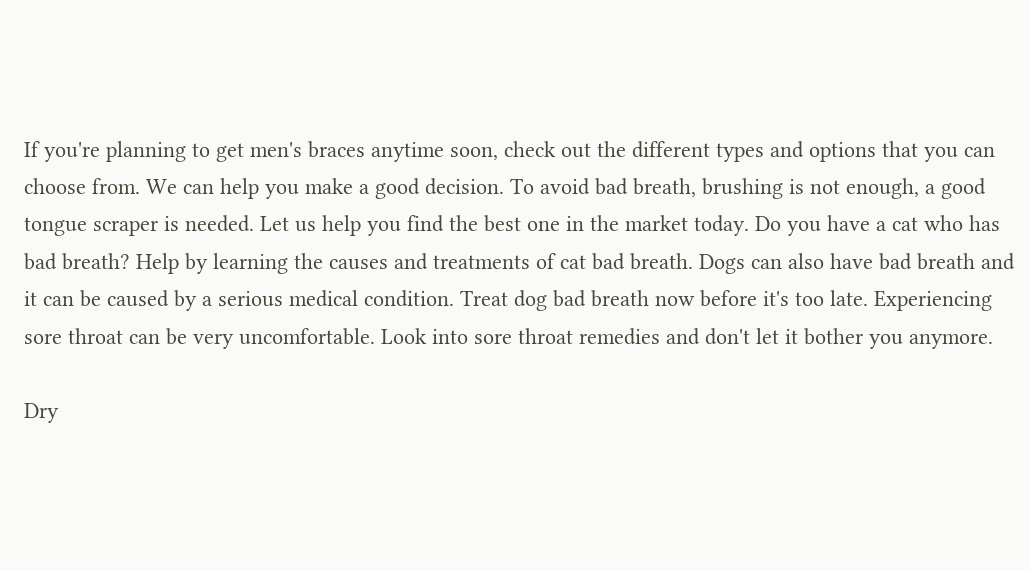If you're planning to get men's braces anytime soon, check out the different types and options that you can choose from. We can help you make a good decision. To avoid bad breath, brushing is not enough, a good tongue scraper is needed. Let us help you find the best one in the market today. Do you have a cat who has bad breath? Help by learning the causes and treatments of cat bad breath. Dogs can also have bad breath and it can be caused by a serious medical condition. Treat dog bad breath now before it's too late. Experiencing sore throat can be very uncomfortable. Look into sore throat remedies and don't let it bother you anymore.

Dry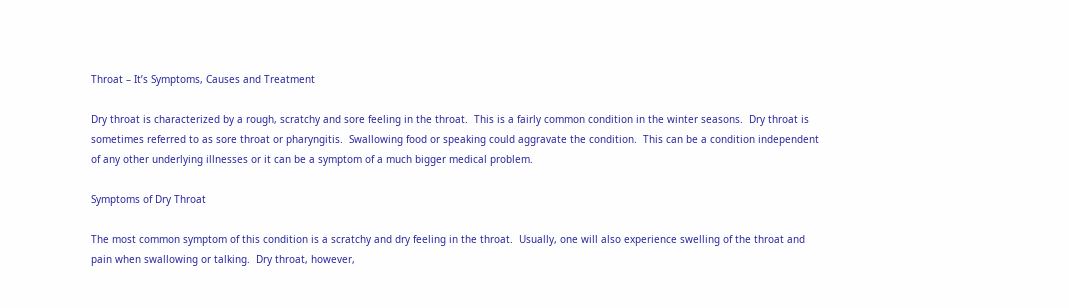Throat – It’s Symptoms, Causes and Treatment

Dry throat is characterized by a rough, scratchy and sore feeling in the throat.  This is a fairly common condition in the winter seasons.  Dry throat is sometimes referred to as sore throat or pharyngitis.  Swallowing food or speaking could aggravate the condition.  This can be a condition independent of any other underlying illnesses or it can be a symptom of a much bigger medical problem.

Symptoms of Dry Throat

The most common symptom of this condition is a scratchy and dry feeling in the throat.  Usually, one will also experience swelling of the throat and pain when swallowing or talking.  Dry throat, however,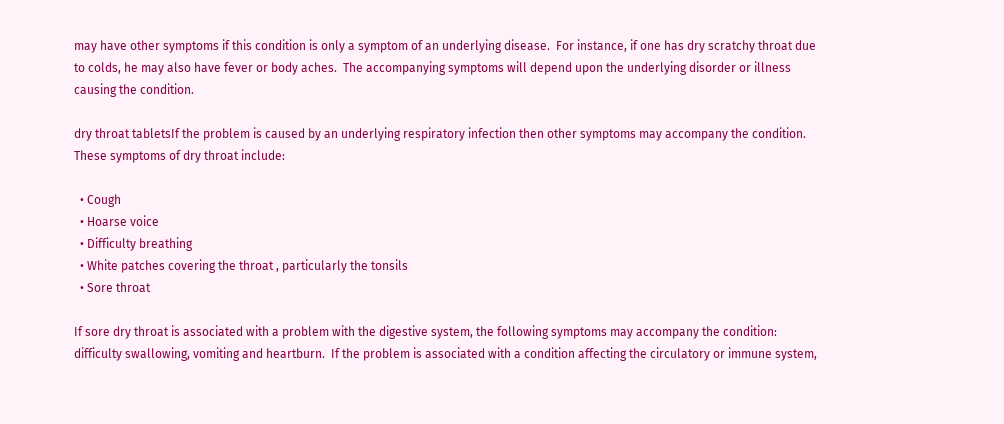may have other symptoms if this condition is only a symptom of an underlying disease.  For instance, if one has dry scratchy throat due to colds, he may also have fever or body aches.  The accompanying symptoms will depend upon the underlying disorder or illness causing the condition.

dry throat tabletsIf the problem is caused by an underlying respiratory infection then other symptoms may accompany the condition.  These symptoms of dry throat include:

  • Cough
  • Hoarse voice
  • Difficulty breathing
  • White patches covering the throat , particularly the tonsils
  • Sore throat

If sore dry throat is associated with a problem with the digestive system, the following symptoms may accompany the condition: difficulty swallowing, vomiting and heartburn.  If the problem is associated with a condition affecting the circulatory or immune system,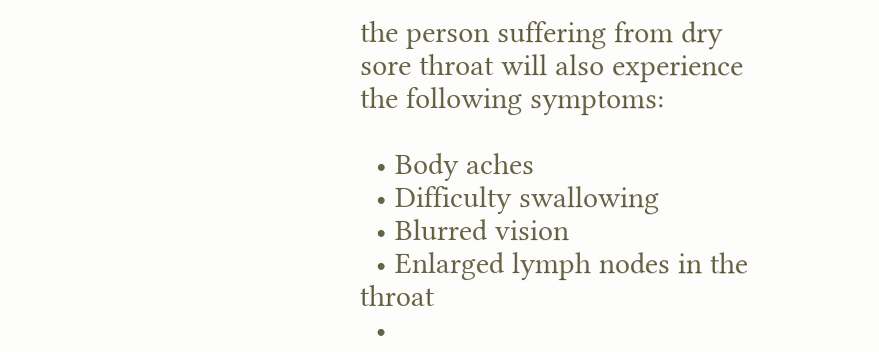the person suffering from dry sore throat will also experience the following symptoms:

  • Body aches
  • Difficulty swallowing
  • Blurred vision
  • Enlarged lymph nodes in the throat
  •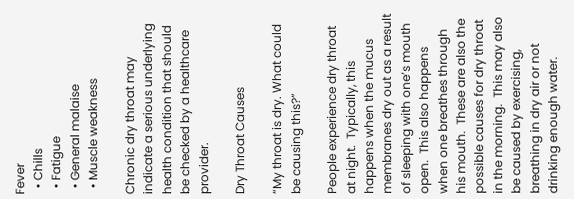Fever
  • Chills
  • Fatigue
  • General malaise
  • Muscle weakness

Chronic dry throat may indicate a serious underlying health condition that should be checked by a healthcare provider.

Dry Throat Causes

“My throat is dry. What could be causing this?”

People experience dry throat at night.  Typically, this happens when the mucus membranes dry out as a result of sleeping with one’s mouth open.  This also happens when one breathes through his mouth.  These are also the possible causes for dry throat in the morning.  This may also be caused by exercising, breathing in dry air or not drinking enough water.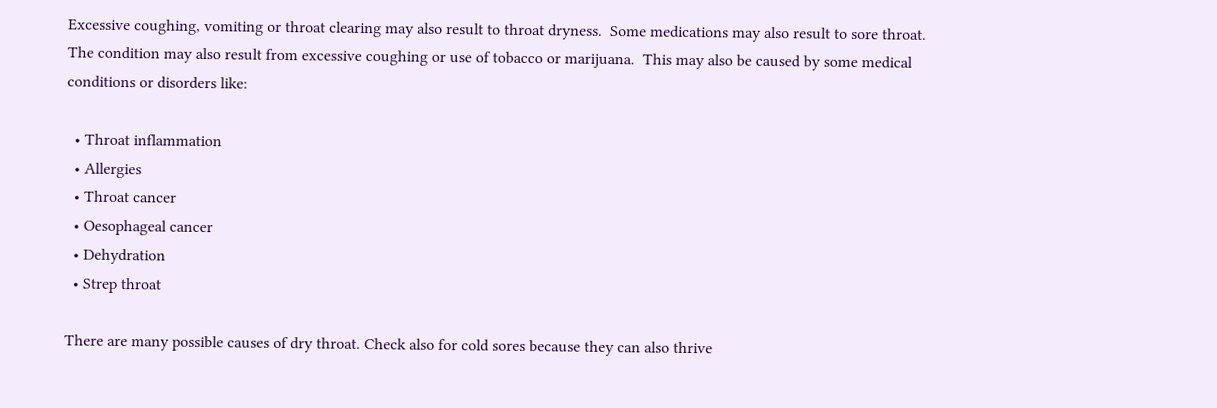Excessive coughing, vomiting or throat clearing may also result to throat dryness.  Some medications may also result to sore throat.  The condition may also result from excessive coughing or use of tobacco or marijuana.  This may also be caused by some medical conditions or disorders like:

  • Throat inflammation
  • Allergies
  • Throat cancer
  • Oesophageal cancer
  • Dehydration
  • Strep throat

There are many possible causes of dry throat. Check also for cold sores because they can also thrive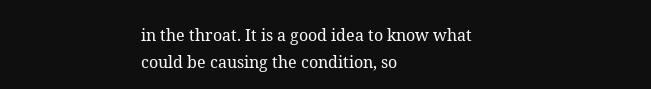in the throat. It is a good idea to know what could be causing the condition, so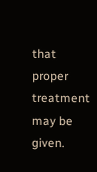that proper treatment may be given.